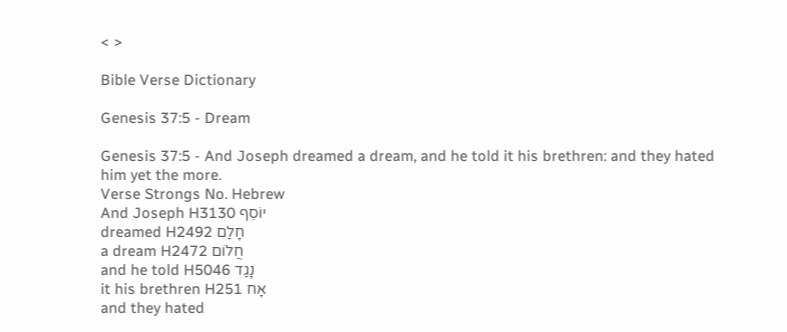< >

Bible Verse Dictionary

Genesis 37:5 - Dream

Genesis 37:5 - And Joseph dreamed a dream, and he told it his brethren: and they hated him yet the more.
Verse Strongs No. Hebrew
And Joseph H3130 יוֹסֵף
dreamed H2492 חָלַם
a dream H2472 חֲלוֹם
and he told H5046 נָגַד
it his brethren H251 אָח
and they hated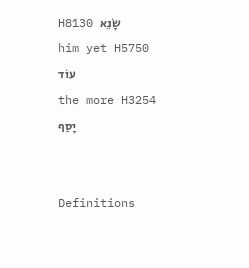H8130 שָׂנֵא
him yet H5750 עוֹד
the more H3254 יָסַף


Definitions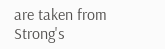are taken from Strong's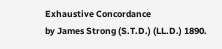Exhaustive Concordance
by James Strong (S.T.D.) (LL.D.) 1890.